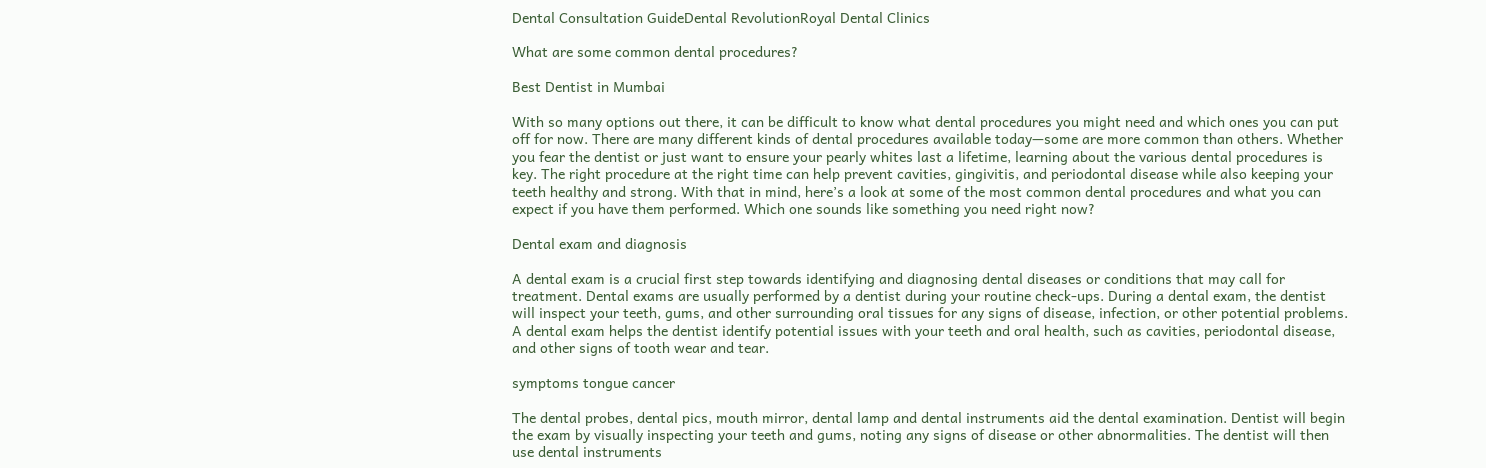Dental Consultation GuideDental RevolutionRoyal Dental Clinics

What are some common dental procedures?

Best Dentist in Mumbai

With so many options out there, it can be difficult to know what dental procedures you might need and which ones you can put off for now. There are many different kinds of dental procedures available today—some are more common than others. Whether you fear the dentist or just want to ensure your pearly whites last a lifetime, learning about the various dental procedures is key. The right procedure at the right time can help prevent cavities, gingivitis, and periodontal disease while also keeping your teeth healthy and strong. With that in mind, here’s a look at some of the most common dental procedures and what you can expect if you have them performed. Which one sounds like something you need right now?

Dental exam and diagnosis

A dental exam is a crucial first step towards identifying and diagnosing dental diseases or conditions that may call for treatment. Dental exams are usually performed by a dentist during your routine check-ups. During a dental exam, the dentist will inspect your teeth, gums, and other surrounding oral tissues for any signs of disease, infection, or other potential problems. A dental exam helps the dentist identify potential issues with your teeth and oral health, such as cavities, periodontal disease, and other signs of tooth wear and tear.

symptoms tongue cancer

The dental probes, dental pics, mouth mirror, dental lamp and dental instruments aid the dental examination. Dentist will begin the exam by visually inspecting your teeth and gums, noting any signs of disease or other abnormalities. The dentist will then use dental instruments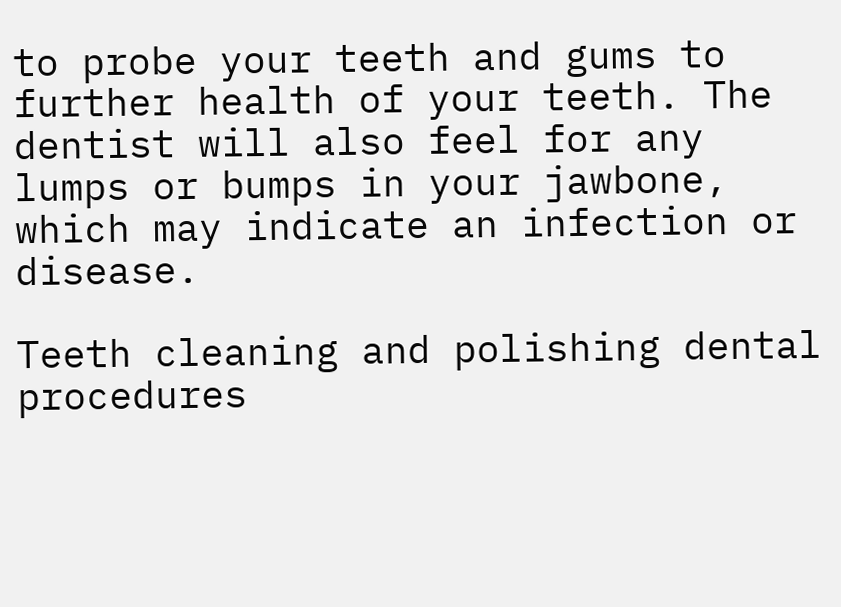to probe your teeth and gums to further health of your teeth. The dentist will also feel for any lumps or bumps in your jawbone, which may indicate an infection or disease.

Teeth cleaning and polishing dental procedures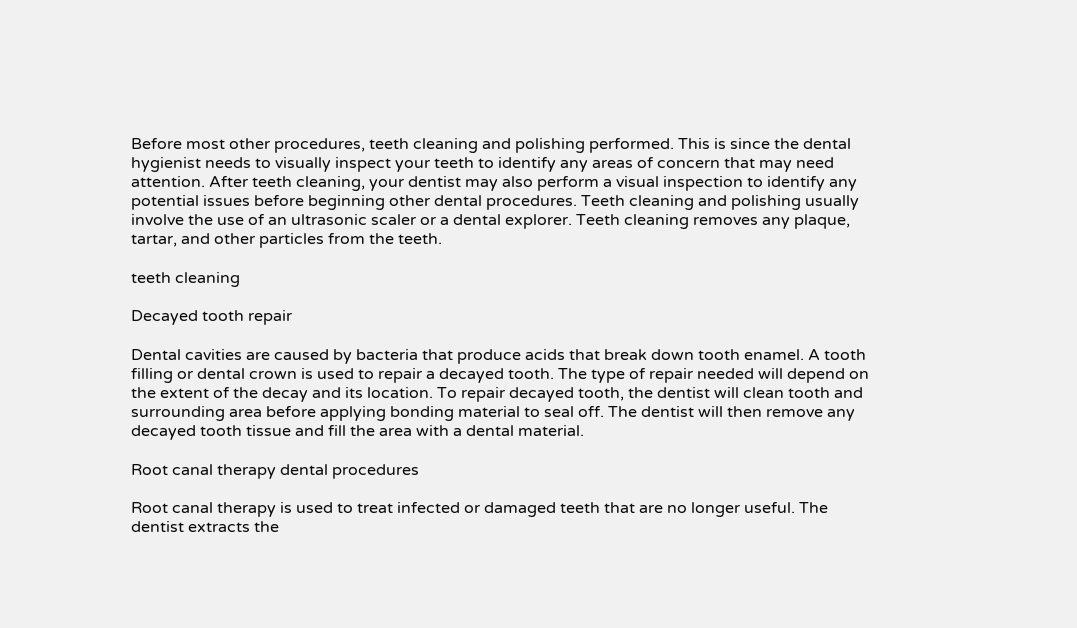Before most other procedures, teeth cleaning and polishing performed. This is since the dental hygienist needs to visually inspect your teeth to identify any areas of concern that may need attention. After teeth cleaning, your dentist may also perform a visual inspection to identify any potential issues before beginning other dental procedures. Teeth cleaning and polishing usually involve the use of an ultrasonic scaler or a dental explorer. Teeth cleaning removes any plaque, tartar, and other particles from the teeth.

teeth cleaning

Decayed tooth repair

Dental cavities are caused by bacteria that produce acids that break down tooth enamel. A tooth filling or dental crown is used to repair a decayed tooth. The type of repair needed will depend on the extent of the decay and its location. To repair decayed tooth, the dentist will clean tooth and surrounding area before applying bonding material to seal off. The dentist will then remove any decayed tooth tissue and fill the area with a dental material.

Root canal therapy dental procedures

Root canal therapy is used to treat infected or damaged teeth that are no longer useful. The dentist extracts the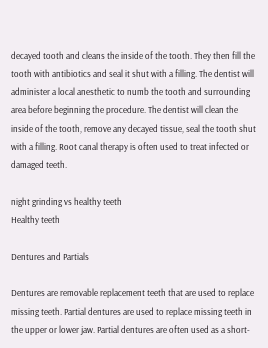decayed tooth and cleans the inside of the tooth. They then fill the tooth with antibiotics and seal it shut with a filling. The dentist will administer a local anesthetic to numb the tooth and surrounding area before beginning the procedure. The dentist will clean the inside of the tooth, remove any decayed tissue, seal the tooth shut with a filling. Root canal therapy is often used to treat infected or damaged teeth.

night grinding vs healthy teeth
Healthy teeth

Dentures and Partials

Dentures are removable replacement teeth that are used to replace missing teeth. Partial dentures are used to replace missing teeth in the upper or lower jaw. Partial dentures are often used as a short-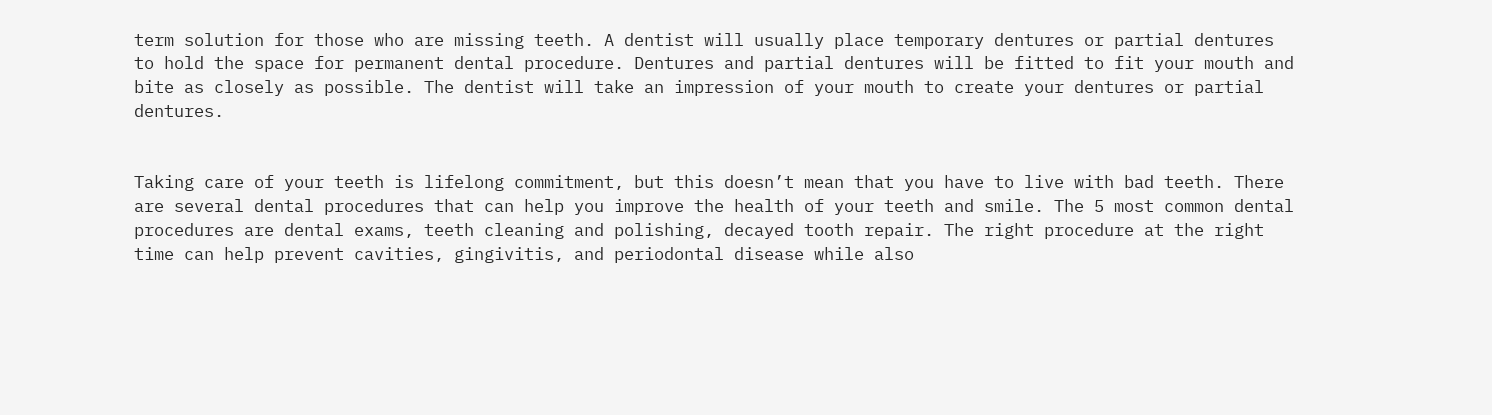term solution for those who are missing teeth. A dentist will usually place temporary dentures or partial dentures to hold the space for permanent dental procedure. Dentures and partial dentures will be fitted to fit your mouth and bite as closely as possible. The dentist will take an impression of your mouth to create your dentures or partial dentures.


Taking care of your teeth is lifelong commitment, but this doesn’t mean that you have to live with bad teeth. There are several dental procedures that can help you improve the health of your teeth and smile. The 5 most common dental procedures are dental exams, teeth cleaning and polishing, decayed tooth repair. The right procedure at the right time can help prevent cavities, gingivitis, and periodontal disease while also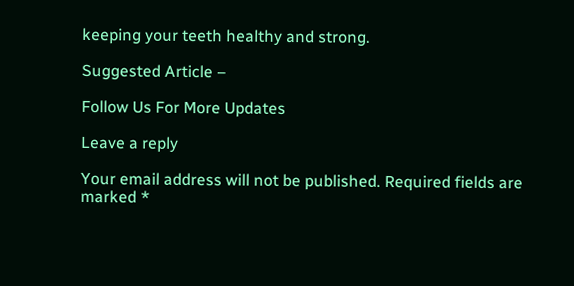keeping your teeth healthy and strong.

Suggested Article –

Follow Us For More Updates

Leave a reply

Your email address will not be published. Required fields are marked *